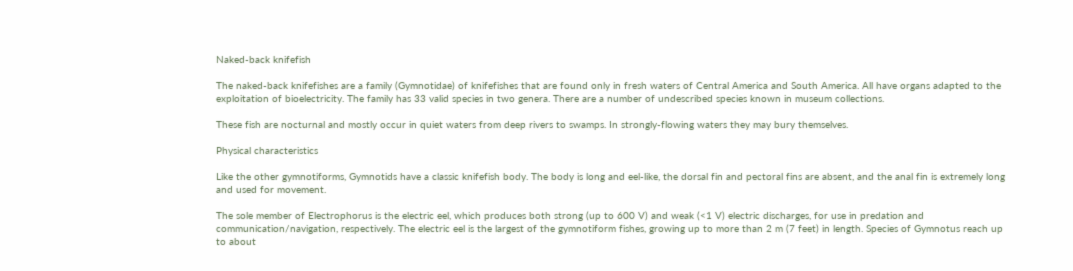Naked-back knifefish

The naked-back knifefishes are a family (Gymnotidae) of knifefishes that are found only in fresh waters of Central America and South America. All have organs adapted to the exploitation of bioelectricity. The family has 33 valid species in two genera. There are a number of undescribed species known in museum collections.

These fish are nocturnal and mostly occur in quiet waters from deep rivers to swamps. In strongly-flowing waters they may bury themselves.

Physical characteristics

Like the other gymnotiforms, Gymnotids have a classic knifefish body. The body is long and eel-like, the dorsal fin and pectoral fins are absent, and the anal fin is extremely long and used for movement.

The sole member of Electrophorus is the electric eel, which produces both strong (up to 600 V) and weak (<1 V) electric discharges, for use in predation and communication/navigation, respectively. The electric eel is the largest of the gymnotiform fishes, growing up to more than 2 m (7 feet) in length. Species of Gymnotus reach up to about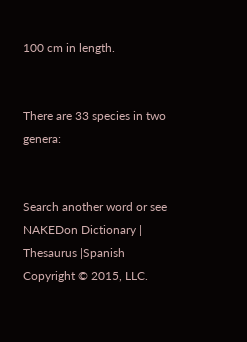100 cm in length.


There are 33 species in two genera:


Search another word or see NAKEDon Dictionary | Thesaurus |Spanish
Copyright © 2015, LLC.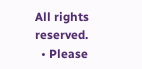All rights reserved.
  • Please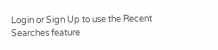Login or Sign Up to use the Recent Searches feature